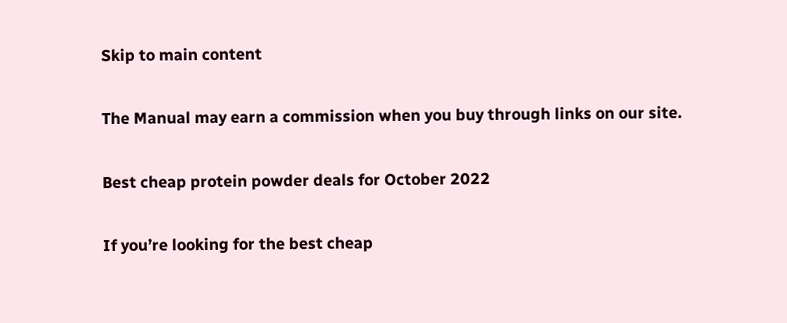Skip to main content

The Manual may earn a commission when you buy through links on our site.

Best cheap protein powder deals for October 2022

If you’re looking for the best cheap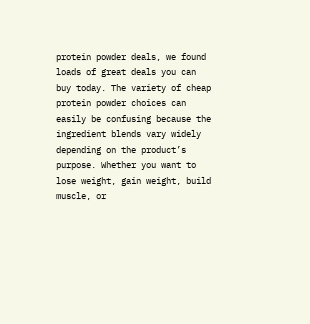protein powder deals, we found loads of great deals you can buy today. The variety of cheap protein powder choices can easily be confusing because the ingredient blends vary widely depending on the product’s purpose. Whether you want to lose weight, gain weight, build muscle, or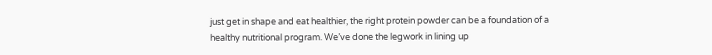just get in shape and eat healthier, the right protein powder can be a foundation of a healthy nutritional program. We’ve done the legwork in lining up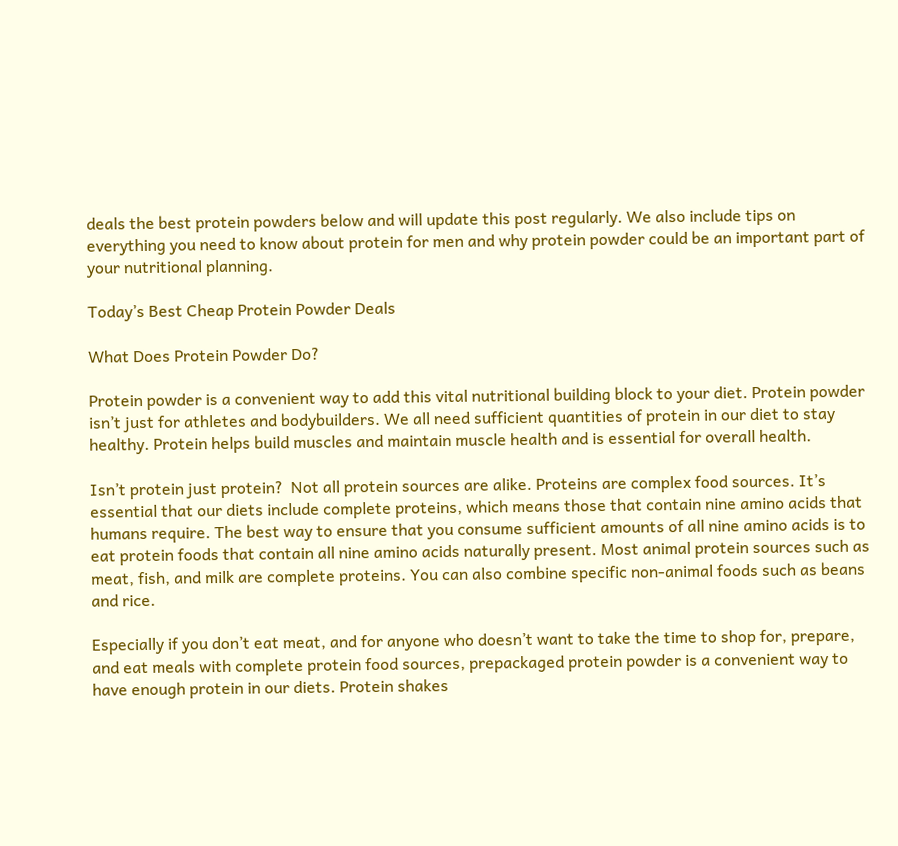deals the best protein powders below and will update this post regularly. We also include tips on everything you need to know about protein for men and why protein powder could be an important part of your nutritional planning.

Today’s Best Cheap Protein Powder Deals

What Does Protein Powder Do?

Protein powder is a convenient way to add this vital nutritional building block to your diet. Protein powder isn’t just for athletes and bodybuilders. We all need sufficient quantities of protein in our diet to stay healthy. Protein helps build muscles and maintain muscle health and is essential for overall health.

Isn’t protein just protein?  Not all protein sources are alike. Proteins are complex food sources. It’s essential that our diets include complete proteins, which means those that contain nine amino acids that humans require. The best way to ensure that you consume sufficient amounts of all nine amino acids is to eat protein foods that contain all nine amino acids naturally present. Most animal protein sources such as meat, fish, and milk are complete proteins. You can also combine specific non-animal foods such as beans and rice.

Especially if you don’t eat meat, and for anyone who doesn’t want to take the time to shop for, prepare, and eat meals with complete protein food sources, prepackaged protein powder is a convenient way to have enough protein in our diets. Protein shakes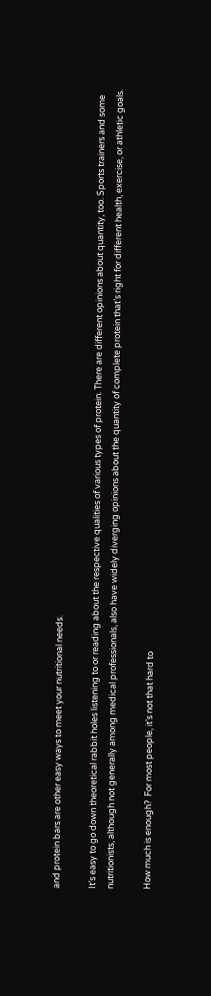and protein bars are other easy ways to meet your nutritional needs.

It’s easy to go down theoretical rabbit holes listening to or reading about the respective qualities of various types of protein. There are different opinions about quantity, too. Sports trainers and some nutritionists, although not generally among medical professionals, also have widely diverging opinions about the quantity of complete protein that’s right for different health, exercise, or athletic goals.

How much is enough?  For most people, it’s not that hard to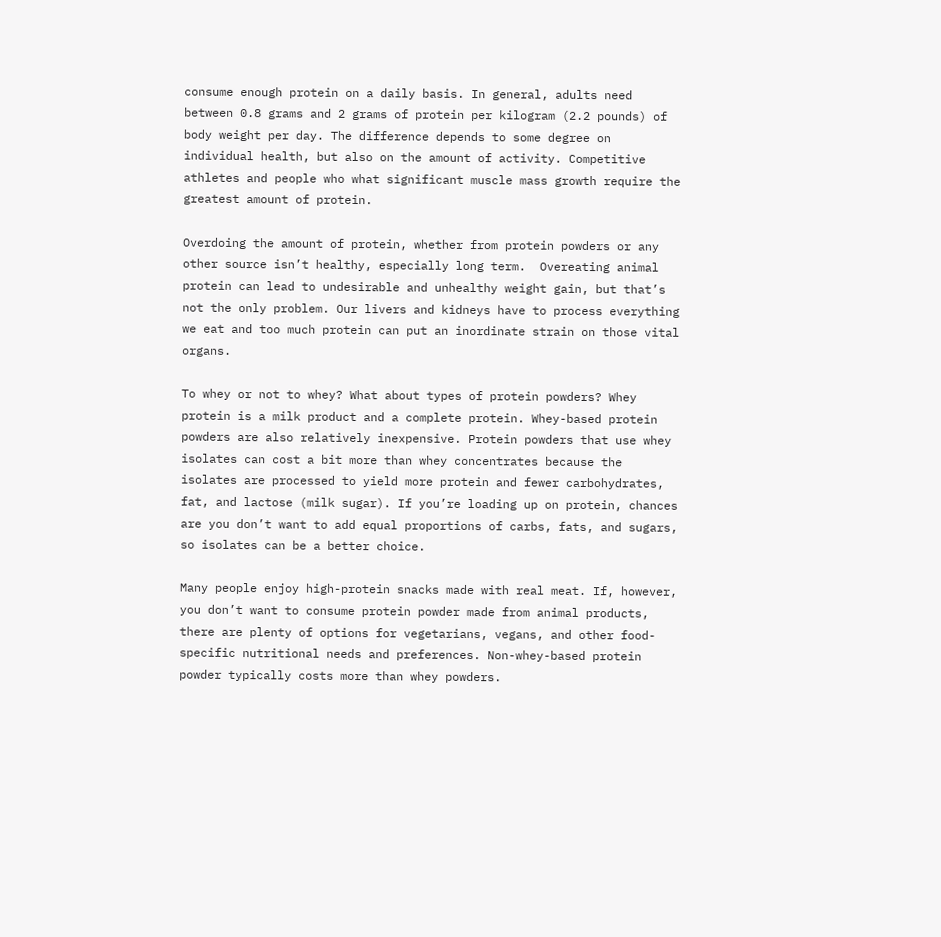consume enough protein on a daily basis. In general, adults need between 0.8 grams and 2 grams of protein per kilogram (2.2 pounds) of body weight per day. The difference depends to some degree on individual health, but also on the amount of activity. Competitive athletes and people who what significant muscle mass growth require the greatest amount of protein.

Overdoing the amount of protein, whether from protein powders or any other source isn’t healthy, especially long term.  Overeating animal protein can lead to undesirable and unhealthy weight gain, but that’s not the only problem. Our livers and kidneys have to process everything we eat and too much protein can put an inordinate strain on those vital organs.

To whey or not to whey? What about types of protein powders? Whey protein is a milk product and a complete protein. Whey-based protein powders are also relatively inexpensive. Protein powders that use whey isolates can cost a bit more than whey concentrates because the isolates are processed to yield more protein and fewer carbohydrates, fat, and lactose (milk sugar). If you’re loading up on protein, chances are you don’t want to add equal proportions of carbs, fats, and sugars, so isolates can be a better choice.

Many people enjoy high-protein snacks made with real meat. If, however, you don’t want to consume protein powder made from animal products, there are plenty of options for vegetarians, vegans, and other food-specific nutritional needs and preferences. Non-whey-based protein powder typically costs more than whey powders.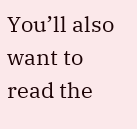You’ll also want to read the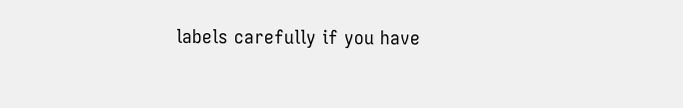labels carefully if you have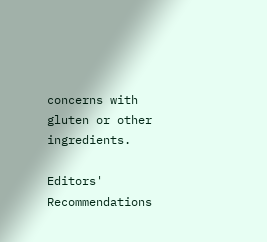concerns with gluten or other ingredients.

Editors' Recommendations